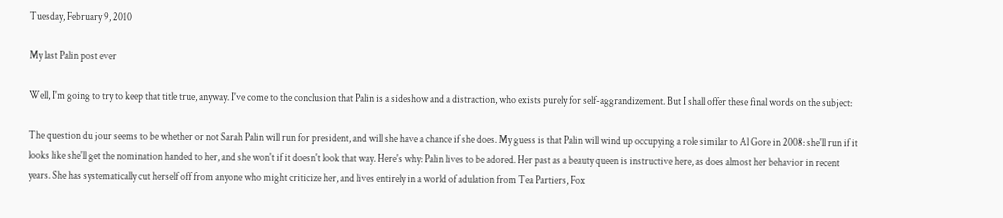Tuesday, February 9, 2010

My last Palin post ever

Well, I'm going to try to keep that title true, anyway. I've come to the conclusion that Palin is a sideshow and a distraction, who exists purely for self-aggrandizement. But I shall offer these final words on the subject:

The question du jour seems to be whether or not Sarah Palin will run for president, and will she have a chance if she does. My guess is that Palin will wind up occupying a role similar to Al Gore in 2008: she'll run if it looks like she'll get the nomination handed to her, and she won't if it doesn't look that way. Here's why: Palin lives to be adored. Her past as a beauty queen is instructive here, as does almost her behavior in recent years. She has systematically cut herself off from anyone who might criticize her, and lives entirely in a world of adulation from Tea Partiers, Fox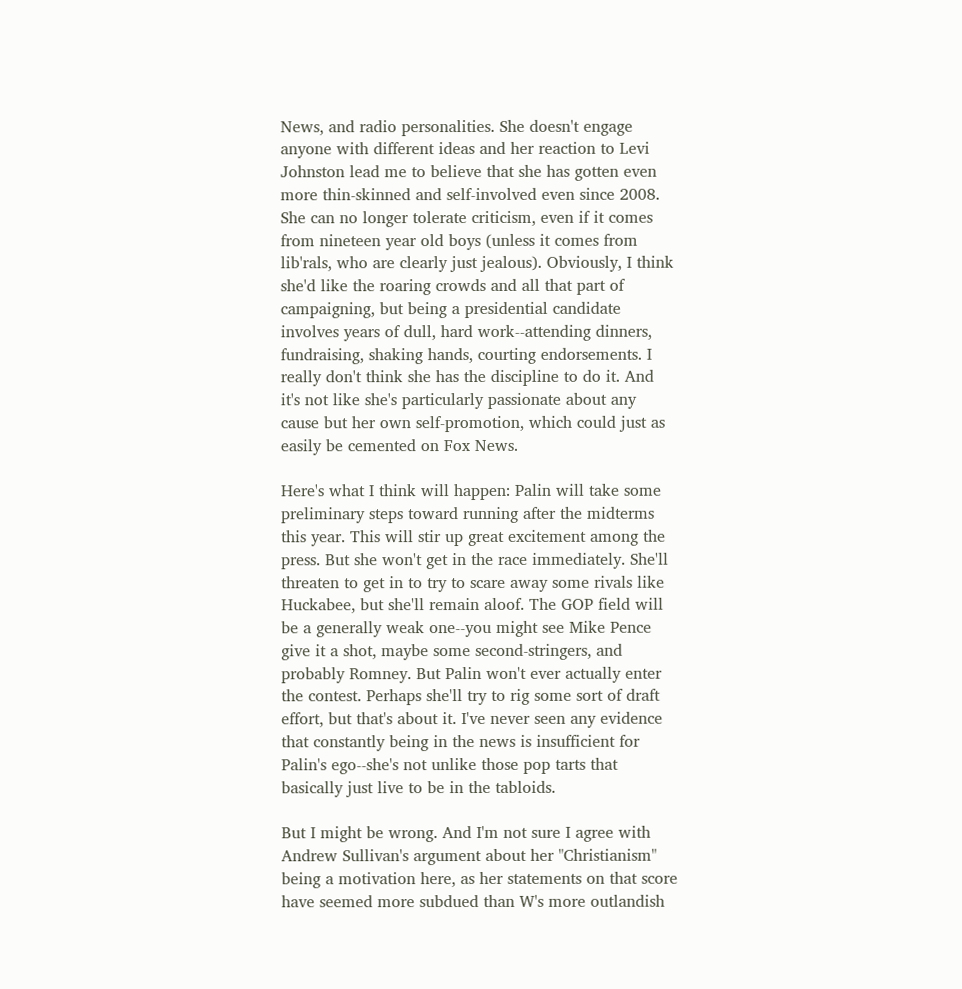News, and radio personalities. She doesn't engage anyone with different ideas and her reaction to Levi Johnston lead me to believe that she has gotten even more thin-skinned and self-involved even since 2008. She can no longer tolerate criticism, even if it comes from nineteen year old boys (unless it comes from lib'rals, who are clearly just jealous). Obviously, I think she'd like the roaring crowds and all that part of campaigning, but being a presidential candidate involves years of dull, hard work--attending dinners, fundraising, shaking hands, courting endorsements. I really don't think she has the discipline to do it. And it's not like she's particularly passionate about any cause but her own self-promotion, which could just as easily be cemented on Fox News.

Here's what I think will happen: Palin will take some preliminary steps toward running after the midterms this year. This will stir up great excitement among the press. But she won't get in the race immediately. She'll threaten to get in to try to scare away some rivals like Huckabee, but she'll remain aloof. The GOP field will be a generally weak one--you might see Mike Pence give it a shot, maybe some second-stringers, and probably Romney. But Palin won't ever actually enter the contest. Perhaps she'll try to rig some sort of draft effort, but that's about it. I've never seen any evidence that constantly being in the news is insufficient for Palin's ego--she's not unlike those pop tarts that basically just live to be in the tabloids.

But I might be wrong. And I'm not sure I agree with Andrew Sullivan's argument about her "Christianism" being a motivation here, as her statements on that score have seemed more subdued than W's more outlandish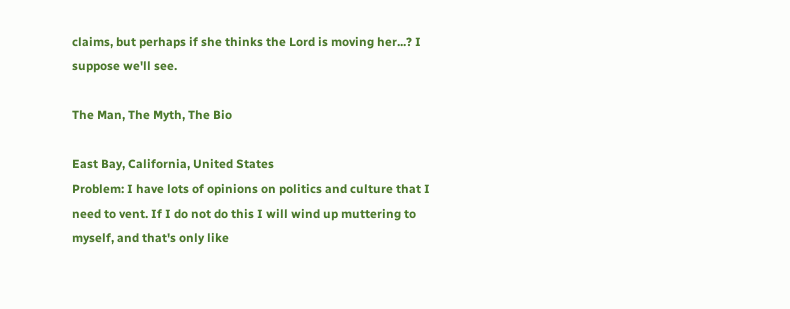claims, but perhaps if she thinks the Lord is moving her...? I suppose we'll see.

The Man, The Myth, The Bio

East Bay, California, United States
Problem: I have lots of opinions on politics and culture that I need to vent. If I do not do this I will wind up muttering to myself, and that's only like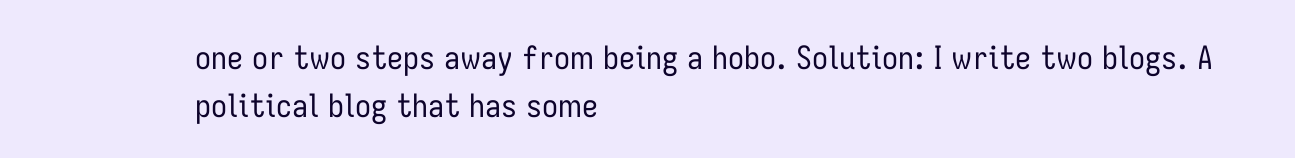one or two steps away from being a hobo. Solution: I write two blogs. A political blog that has some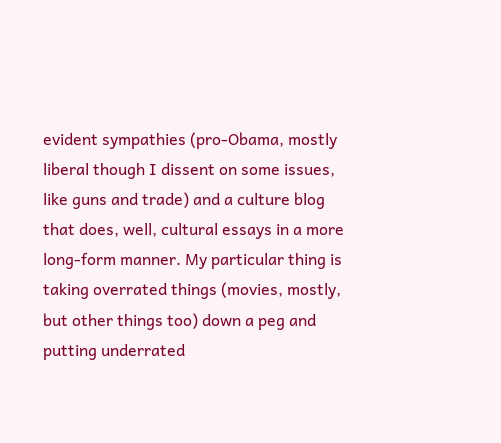evident sympathies (pro-Obama, mostly liberal though I dissent on some issues, like guns and trade) and a culture blog that does, well, cultural essays in a more long-form manner. My particular thing is taking overrated things (movies, mostly, but other things too) down a peg and putting underrated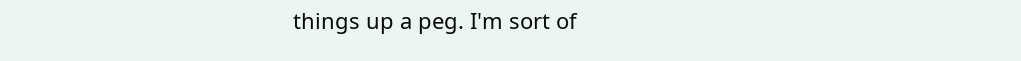things up a peg. I'm sort of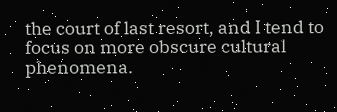the court of last resort, and I tend to focus on more obscure cultural phenomena.